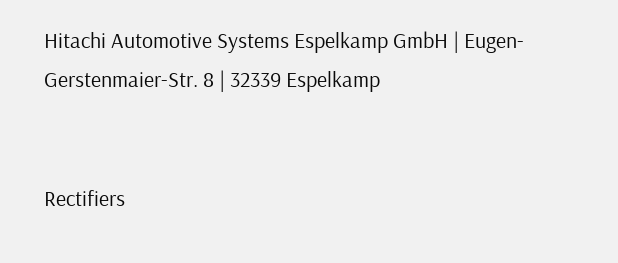Hitachi Automotive Systems Espelkamp GmbH | Eugen-Gerstenmaier-Str. 8 | 32339 Espelkamp


Rectifiers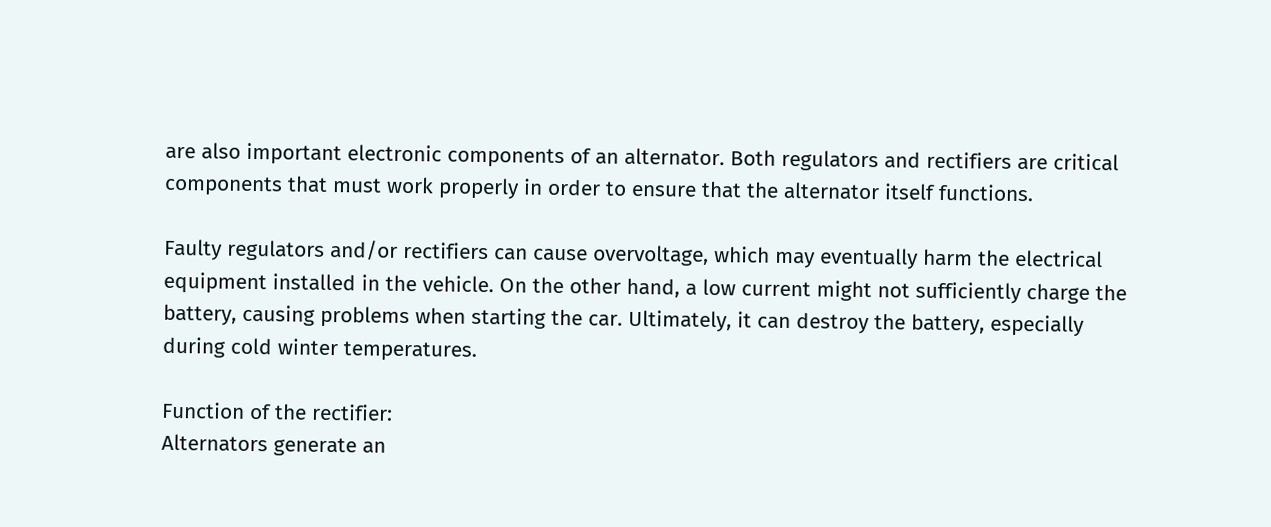are also important electronic components of an alternator. Both regulators and rectifiers are critical components that must work properly in order to ensure that the alternator itself functions.

Faulty regulators and/or rectifiers can cause overvoltage, which may eventually harm the electrical equipment installed in the vehicle. On the other hand, a low current might not sufficiently charge the battery, causing problems when starting the car. Ultimately, it can destroy the battery, especially during cold winter temperatures.

Function of the rectifier:
Alternators generate an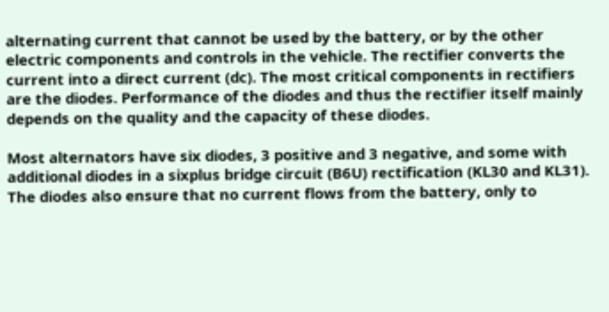alternating current that cannot be used by the battery, or by the other electric components and controls in the vehicle. The rectifier converts the current into a direct current (dc). The most critical components in rectifiers are the diodes. Performance of the diodes and thus the rectifier itself mainly depends on the quality and the capacity of these diodes.

Most alternators have six diodes, 3 positive and 3 negative, and some with additional diodes in a sixplus bridge circuit (B6U) rectification (KL30 and KL31). The diodes also ensure that no current flows from the battery, only to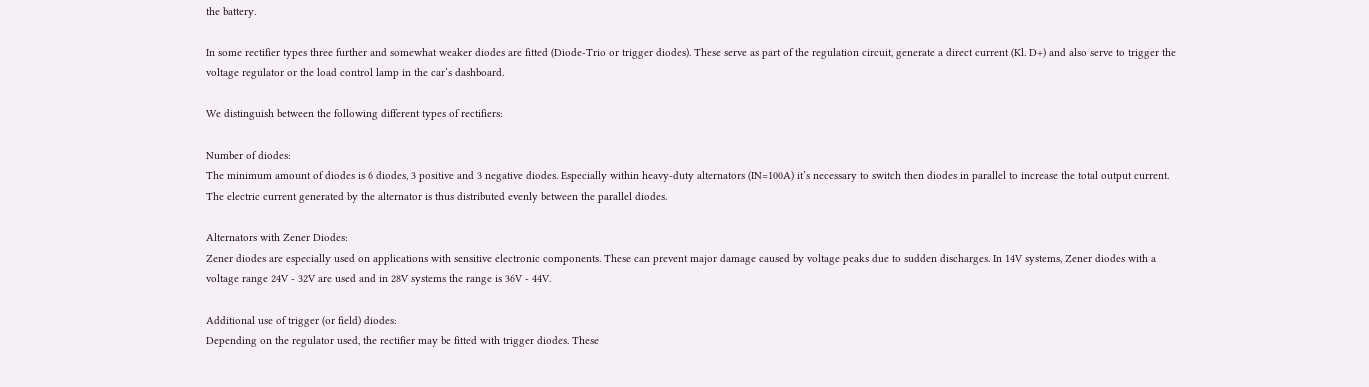the battery.

In some rectifier types three further and somewhat weaker diodes are fitted (Diode-Trio or trigger diodes). These serve as part of the regulation circuit, generate a direct current (Kl. D+) and also serve to trigger the voltage regulator or the load control lamp in the car’s dashboard.

We distinguish between the following different types of rectifiers:

Number of diodes:
The minimum amount of diodes is 6 diodes, 3 positive and 3 negative diodes. Especially within heavy-duty alternators (IN=100A) it’s necessary to switch then diodes in parallel to increase the total output current. The electric current generated by the alternator is thus distributed evenly between the parallel diodes.

Alternators with Zener Diodes:
Zener diodes are especially used on applications with sensitive electronic components. These can prevent major damage caused by voltage peaks due to sudden discharges. In 14V systems, Zener diodes with a voltage range 24V - 32V are used and in 28V systems the range is 36V - 44V.

Additional use of trigger (or field) diodes:
Depending on the regulator used, the rectifier may be fitted with trigger diodes. These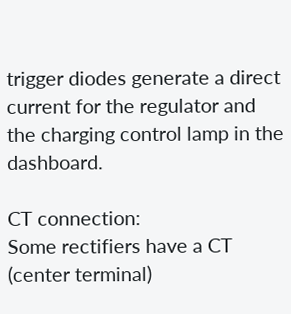trigger diodes generate a direct current for the regulator and the charging control lamp in the dashboard.

CT connection:
Some rectifiers have a CT (center terminal)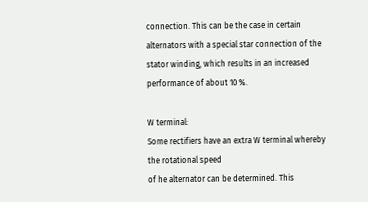connection. This can be the case in certain alternators with a special star connection of the stator winding, which results in an increased performance of about 10 %.

W terminal:
Some rectifiers have an extra W terminal whereby the rotational speed
of he alternator can be determined. This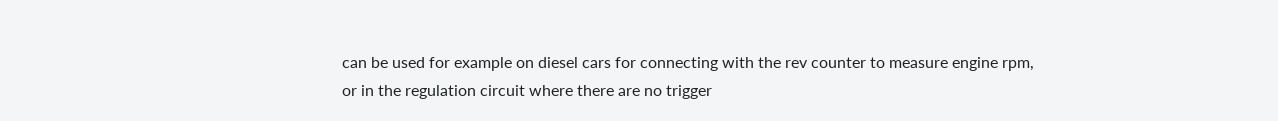can be used for example on diesel cars for connecting with the rev counter to measure engine rpm, or in the regulation circuit where there are no trigger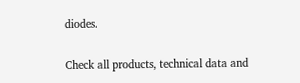diodes.

Check all products, technical data and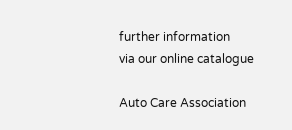further information
via our online catalogue

Auto Care Association